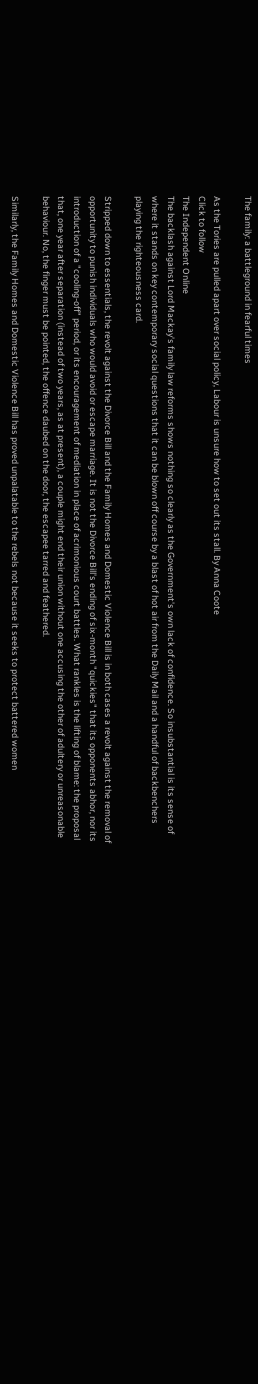The family: a battleground in fearful times

As the Tories are pulled apart over social policy, Labour is unsure how to set out its stall. By Anna Coote
Click to follow
The Independent Online
The backlash against Lord Mackay's family law reforms shows nothing so clearly as the Government's own lack of confidence. So insubstantial is its sense of where it stands on key contemporary social questions that it can be blown off course by a blast of hot air from the Daily Mail and a handful of backbenchers playing the righteousness card.

Stripped down to essentials, the revolt against the Divorce Bill and the Family Homes and Domestic Violence Bill is in both cases a revolt against the removal of opportunity to punish individuals who would avoid or escape marriage. It is not the Divorce Bill's ending of six-month "quickies" that its opponents abhor, nor its introduction of a "cooling-off" period, or its encouragement of mediation in place of acrimonious court battles. What rankles is the lifting of blame: the proposal that, one year after separation (instead of two years, as at present), a couple might end their union without one accusing the other of adultery or unreasonable behaviour. No, the finger must be pointed, the offence daubed on the door, the escapee tarred and feathered.

Similarly, the Family Homes and Domestic Violence Bill has proved unpalatable to the rebels not because it seeks to protect battered women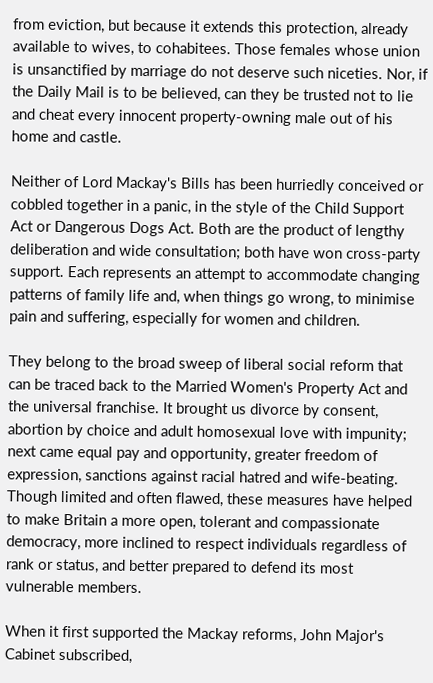from eviction, but because it extends this protection, already available to wives, to cohabitees. Those females whose union is unsanctified by marriage do not deserve such niceties. Nor, if the Daily Mail is to be believed, can they be trusted not to lie and cheat every innocent property-owning male out of his home and castle.

Neither of Lord Mackay's Bills has been hurriedly conceived or cobbled together in a panic, in the style of the Child Support Act or Dangerous Dogs Act. Both are the product of lengthy deliberation and wide consultation; both have won cross-party support. Each represents an attempt to accommodate changing patterns of family life and, when things go wrong, to minimise pain and suffering, especially for women and children.

They belong to the broad sweep of liberal social reform that can be traced back to the Married Women's Property Act and the universal franchise. It brought us divorce by consent, abortion by choice and adult homosexual love with impunity; next came equal pay and opportunity, greater freedom of expression, sanctions against racial hatred and wife-beating. Though limited and often flawed, these measures have helped to make Britain a more open, tolerant and compassionate democracy, more inclined to respect individuals regardless of rank or status, and better prepared to defend its most vulnerable members.

When it first supported the Mackay reforms, John Major's Cabinet subscribed,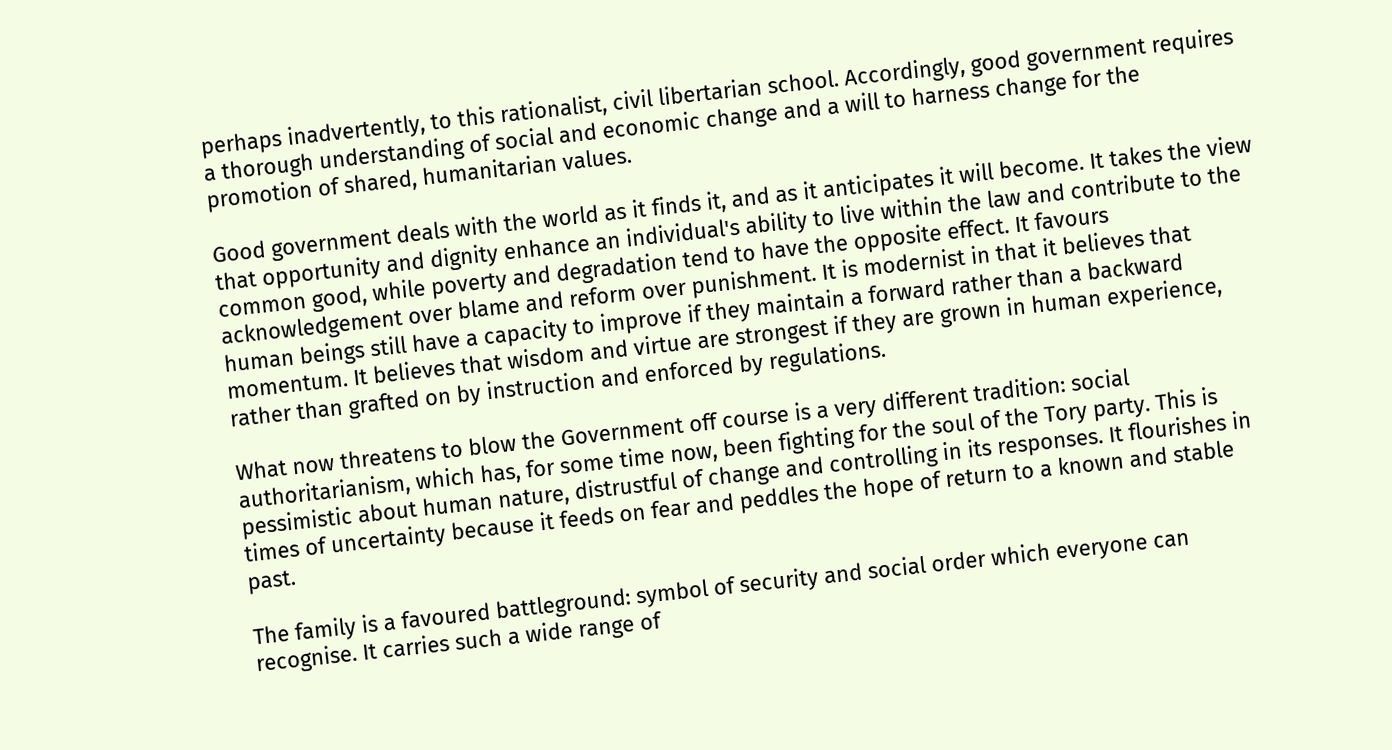perhaps inadvertently, to this rationalist, civil libertarian school. Accordingly, good government requires a thorough understanding of social and economic change and a will to harness change for the promotion of shared, humanitarian values.

Good government deals with the world as it finds it, and as it anticipates it will become. It takes the view that opportunity and dignity enhance an individual's ability to live within the law and contribute to the common good, while poverty and degradation tend to have the opposite effect. It favours acknowledgement over blame and reform over punishment. It is modernist in that it believes that human beings still have a capacity to improve if they maintain a forward rather than a backward momentum. It believes that wisdom and virtue are strongest if they are grown in human experience, rather than grafted on by instruction and enforced by regulations.

What now threatens to blow the Government off course is a very different tradition: social authoritarianism, which has, for some time now, been fighting for the soul of the Tory party. This is pessimistic about human nature, distrustful of change and controlling in its responses. It flourishes in times of uncertainty because it feeds on fear and peddles the hope of return to a known and stable past.

The family is a favoured battleground: symbol of security and social order which everyone can recognise. It carries such a wide range of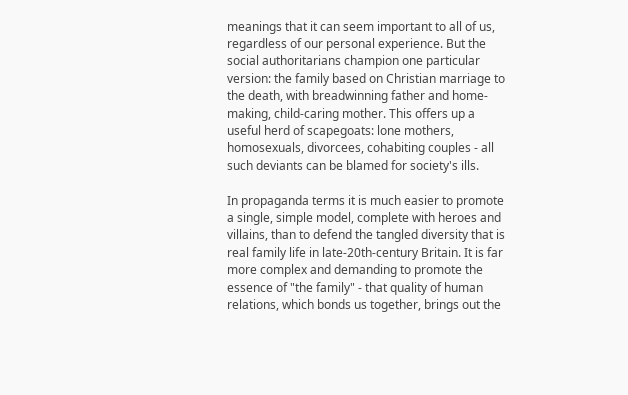meanings that it can seem important to all of us, regardless of our personal experience. But the social authoritarians champion one particular version: the family based on Christian marriage to the death, with breadwinning father and home-making, child-caring mother. This offers up a useful herd of scapegoats: lone mothers, homosexuals, divorcees, cohabiting couples - all such deviants can be blamed for society's ills.

In propaganda terms it is much easier to promote a single, simple model, complete with heroes and villains, than to defend the tangled diversity that is real family life in late-20th-century Britain. It is far more complex and demanding to promote the essence of "the family" - that quality of human relations, which bonds us together, brings out the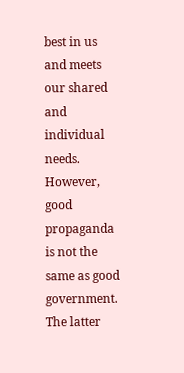best in us and meets our shared and individual needs. However, good propaganda is not the same as good government. The latter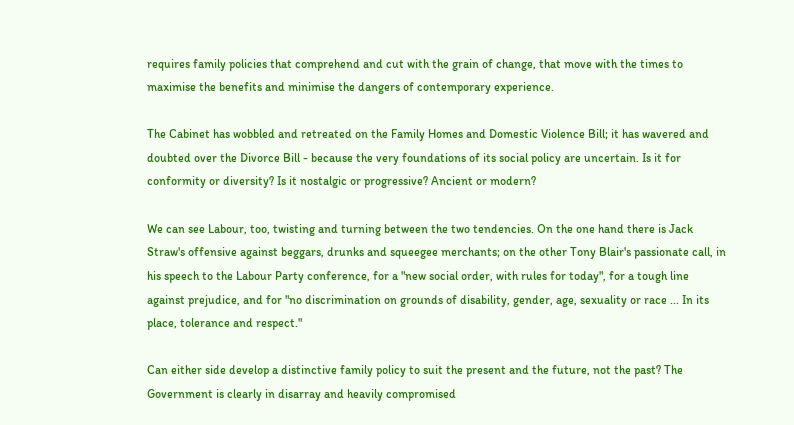requires family policies that comprehend and cut with the grain of change, that move with the times to maximise the benefits and minimise the dangers of contemporary experience.

The Cabinet has wobbled and retreated on the Family Homes and Domestic Violence Bill; it has wavered and doubted over the Divorce Bill - because the very foundations of its social policy are uncertain. Is it for conformity or diversity? Is it nostalgic or progressive? Ancient or modern?

We can see Labour, too, twisting and turning between the two tendencies. On the one hand there is Jack Straw's offensive against beggars, drunks and squeegee merchants; on the other Tony Blair's passionate call, in his speech to the Labour Party conference, for a "new social order, with rules for today", for a tough line against prejudice, and for "no discrimination on grounds of disability, gender, age, sexuality or race ... In its place, tolerance and respect."

Can either side develop a distinctive family policy to suit the present and the future, not the past? The Government is clearly in disarray and heavily compromised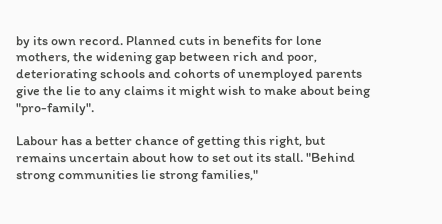by its own record. Planned cuts in benefits for lone mothers, the widening gap between rich and poor, deteriorating schools and cohorts of unemployed parents give the lie to any claims it might wish to make about being "pro-family".

Labour has a better chance of getting this right, but remains uncertain about how to set out its stall. "Behind strong communities lie strong families,"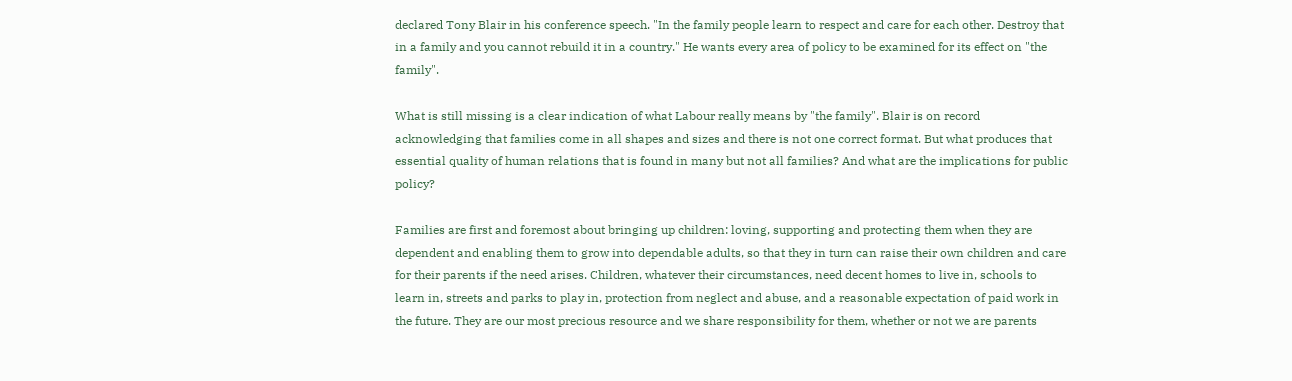declared Tony Blair in his conference speech. "In the family people learn to respect and care for each other. Destroy that in a family and you cannot rebuild it in a country." He wants every area of policy to be examined for its effect on "the family".

What is still missing is a clear indication of what Labour really means by "the family". Blair is on record acknowledging that families come in all shapes and sizes and there is not one correct format. But what produces that essential quality of human relations that is found in many but not all families? And what are the implications for public policy?

Families are first and foremost about bringing up children: loving, supporting and protecting them when they are dependent and enabling them to grow into dependable adults, so that they in turn can raise their own children and care for their parents if the need arises. Children, whatever their circumstances, need decent homes to live in, schools to learn in, streets and parks to play in, protection from neglect and abuse, and a reasonable expectation of paid work in the future. They are our most precious resource and we share responsibility for them, whether or not we are parents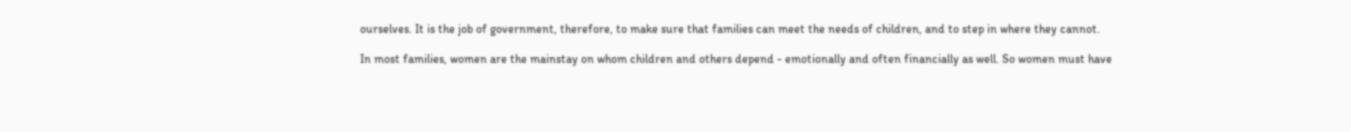ourselves. It is the job of government, therefore, to make sure that families can meet the needs of children, and to step in where they cannot.

In most families, women are the mainstay on whom children and others depend - emotionally and often financially as well. So women must have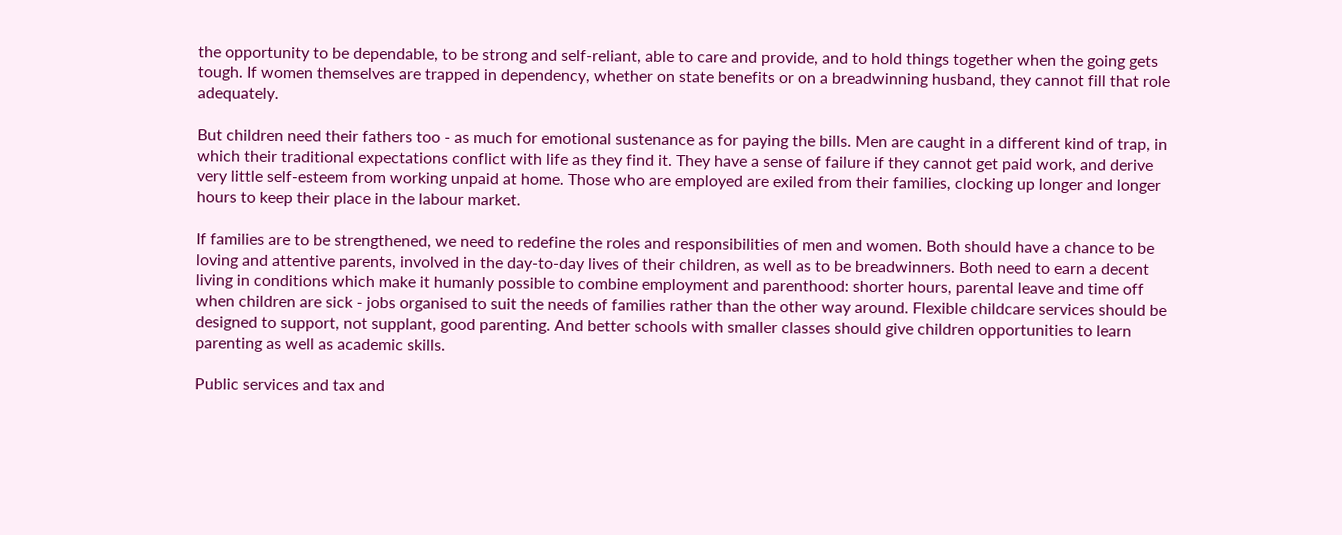the opportunity to be dependable, to be strong and self-reliant, able to care and provide, and to hold things together when the going gets tough. If women themselves are trapped in dependency, whether on state benefits or on a breadwinning husband, they cannot fill that role adequately.

But children need their fathers too - as much for emotional sustenance as for paying the bills. Men are caught in a different kind of trap, in which their traditional expectations conflict with life as they find it. They have a sense of failure if they cannot get paid work, and derive very little self-esteem from working unpaid at home. Those who are employed are exiled from their families, clocking up longer and longer hours to keep their place in the labour market.

If families are to be strengthened, we need to redefine the roles and responsibilities of men and women. Both should have a chance to be loving and attentive parents, involved in the day-to-day lives of their children, as well as to be breadwinners. Both need to earn a decent living in conditions which make it humanly possible to combine employment and parenthood: shorter hours, parental leave and time off when children are sick - jobs organised to suit the needs of families rather than the other way around. Flexible childcare services should be designed to support, not supplant, good parenting. And better schools with smaller classes should give children opportunities to learn parenting as well as academic skills.

Public services and tax and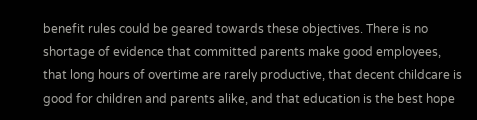benefit rules could be geared towards these objectives. There is no shortage of evidence that committed parents make good employees, that long hours of overtime are rarely productive, that decent childcare is good for children and parents alike, and that education is the best hope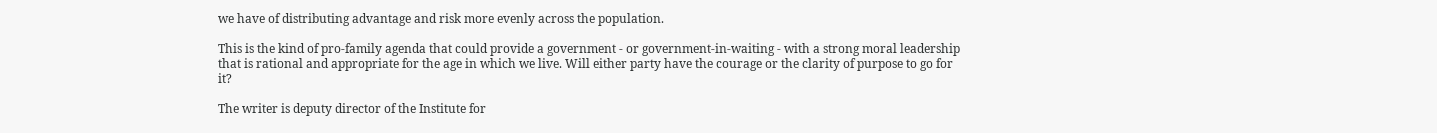we have of distributing advantage and risk more evenly across the population.

This is the kind of pro-family agenda that could provide a government - or government-in-waiting - with a strong moral leadership that is rational and appropriate for the age in which we live. Will either party have the courage or the clarity of purpose to go for it?

The writer is deputy director of the Institute for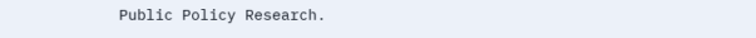Public Policy Research.